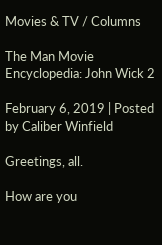Movies & TV / Columns

The Man Movie Encyclopedia: John Wick 2

February 6, 2019 | Posted by Caliber Winfield

Greetings, all.

How are you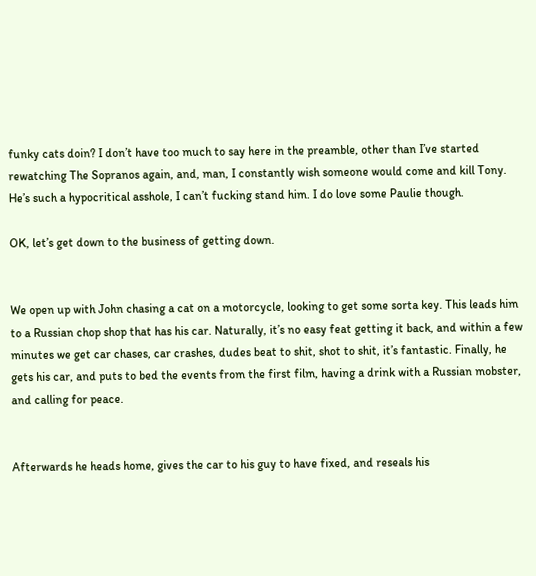funky cats doin? I don’t have too much to say here in the preamble, other than I’ve started rewatching The Sopranos again, and, man, I constantly wish someone would come and kill Tony. He’s such a hypocritical asshole, I can’t fucking stand him. I do love some Paulie though.

OK, let’s get down to the business of getting down.


We open up with John chasing a cat on a motorcycle, looking to get some sorta key. This leads him to a Russian chop shop that has his car. Naturally, it’s no easy feat getting it back, and within a few minutes we get car chases, car crashes, dudes beat to shit, shot to shit, it’s fantastic. Finally, he gets his car, and puts to bed the events from the first film, having a drink with a Russian mobster, and calling for peace.


Afterwards he heads home, gives the car to his guy to have fixed, and reseals his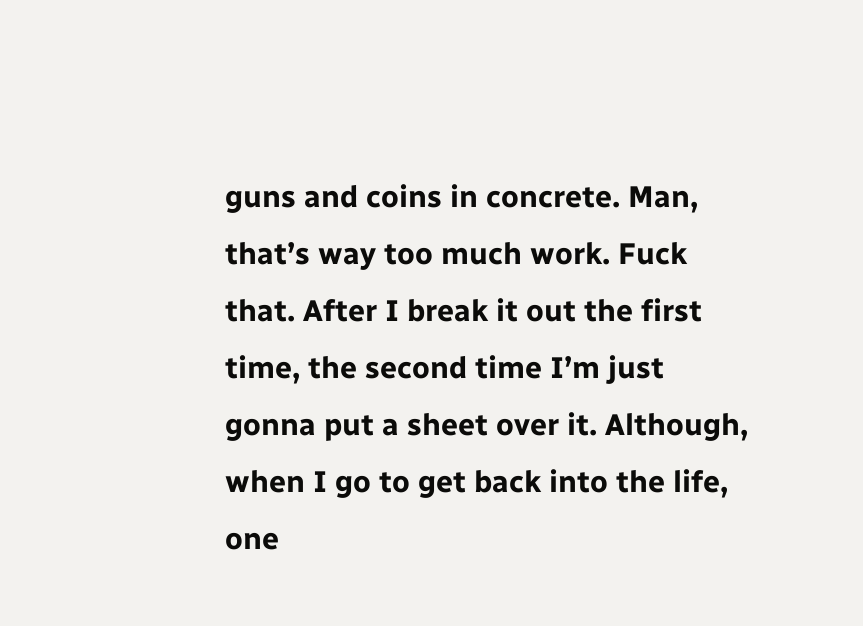guns and coins in concrete. Man, that’s way too much work. Fuck that. After I break it out the first time, the second time I’m just gonna put a sheet over it. Although, when I go to get back into the life, one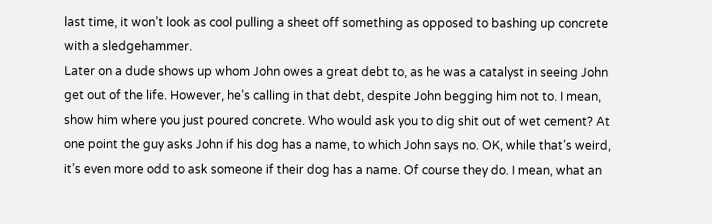last time, it won’t look as cool pulling a sheet off something as opposed to bashing up concrete with a sledgehammer.
Later on a dude shows up whom John owes a great debt to, as he was a catalyst in seeing John get out of the life. However, he’s calling in that debt, despite John begging him not to. I mean, show him where you just poured concrete. Who would ask you to dig shit out of wet cement? At one point the guy asks John if his dog has a name, to which John says no. OK, while that’s weird, it’s even more odd to ask someone if their dog has a name. Of course they do. I mean, what an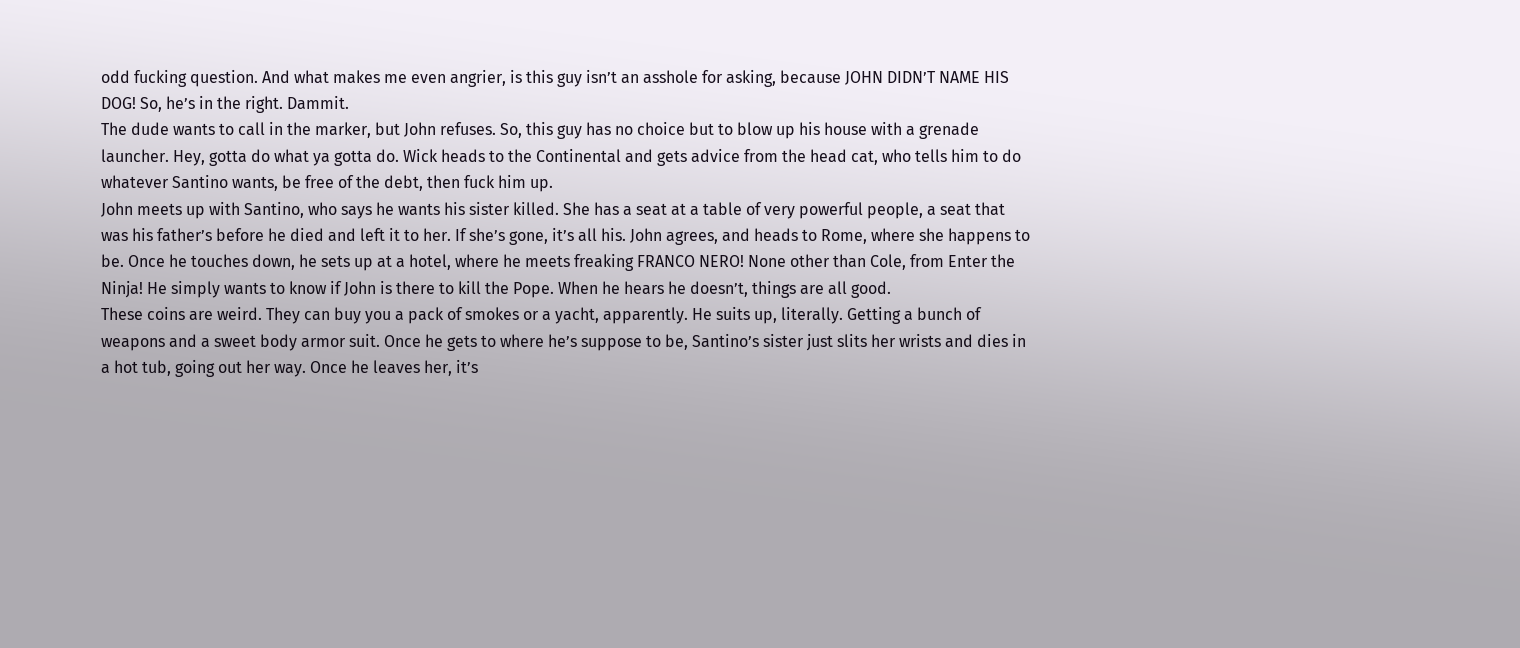odd fucking question. And what makes me even angrier, is this guy isn’t an asshole for asking, because JOHN DIDN’T NAME HIS DOG! So, he’s in the right. Dammit.
The dude wants to call in the marker, but John refuses. So, this guy has no choice but to blow up his house with a grenade launcher. Hey, gotta do what ya gotta do. Wick heads to the Continental and gets advice from the head cat, who tells him to do whatever Santino wants, be free of the debt, then fuck him up.
John meets up with Santino, who says he wants his sister killed. She has a seat at a table of very powerful people, a seat that was his father’s before he died and left it to her. If she’s gone, it’s all his. John agrees, and heads to Rome, where she happens to be. Once he touches down, he sets up at a hotel, where he meets freaking FRANCO NERO! None other than Cole, from Enter the Ninja! He simply wants to know if John is there to kill the Pope. When he hears he doesn’t, things are all good.
These coins are weird. They can buy you a pack of smokes or a yacht, apparently. He suits up, literally. Getting a bunch of weapons and a sweet body armor suit. Once he gets to where he’s suppose to be, Santino’s sister just slits her wrists and dies in a hot tub, going out her way. Once he leaves her, it’s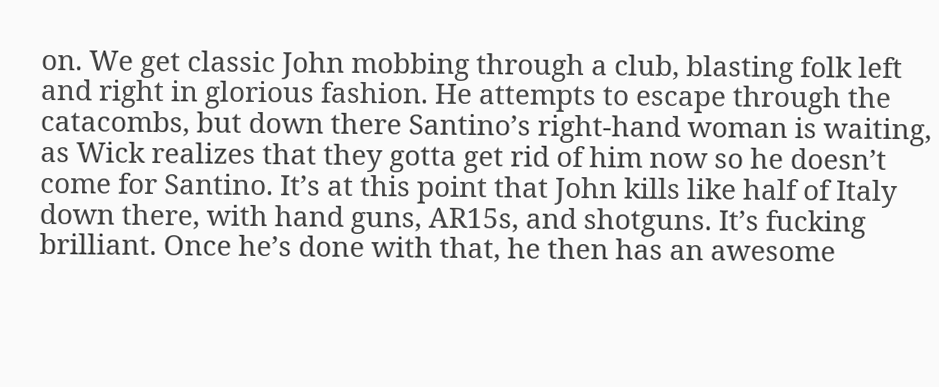on. We get classic John mobbing through a club, blasting folk left and right in glorious fashion. He attempts to escape through the catacombs, but down there Santino’s right-hand woman is waiting, as Wick realizes that they gotta get rid of him now so he doesn’t come for Santino. It’s at this point that John kills like half of Italy down there, with hand guns, AR15s, and shotguns. It’s fucking brilliant. Once he’s done with that, he then has an awesome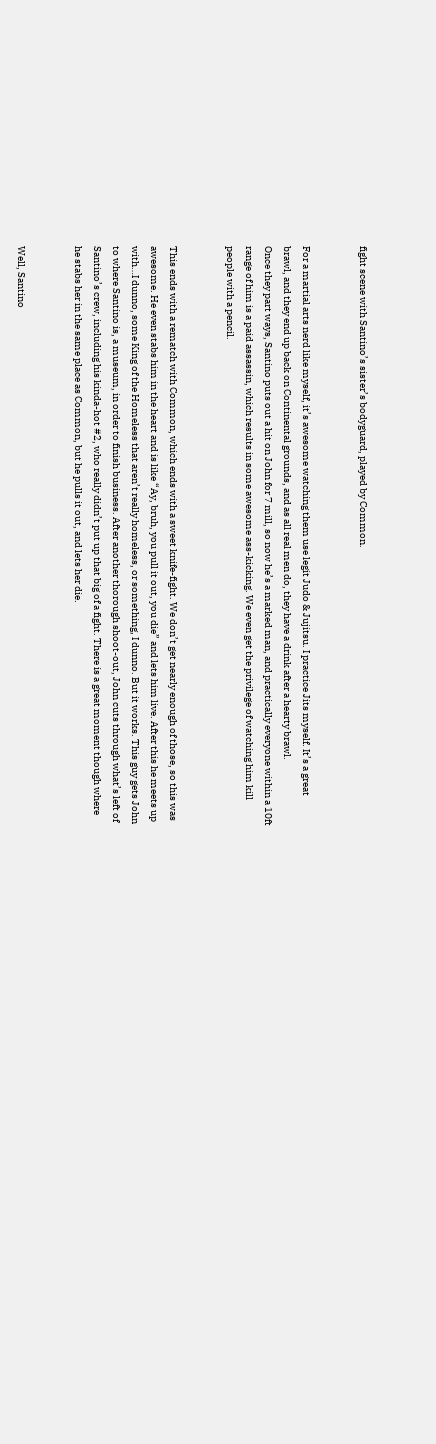fight scene with Santino’s sister’s bodyguard, played by Common.


For a martial arts nerd like myself, it’s awesome watching them use legit Judo & Jujitsu. I practice Jits myself. It’s a great brawl, and they end up back on Continental grounds, and as all real men do, they have a drink after a hearty brawl.
Once they part ways, Santino puts out a hit on John for 7 mill, so now he’s a marked man, and practically everyone within a 10ft range of him is a paid assassin, which results in some awesome ass-kicking. We even get the privilege of watching him kill people with a pencil.


This ends with a rematch with Common, which ends with a sweet knife-fight. We don’t get nearly enough of those, so this was awesome. He even stabs him in the heart and is like “Ay, bruh, you pull it out, you die” and lets him live. After this he meets up with…I dunno, some King of the Homeless that aren’t really homeless, or something, I dunno. But it works. This guy gets John to where Santino is, a museum, in order to finish business. After another thorough shoot-out, John cuts through what’s left of Santino’s crew, including his kinda-hot #2, who really didn’t put up that big of a fight. There is a great moment though where he stabs her in the same place as Common, but he pulls it out, and lets her die.


Well, Santino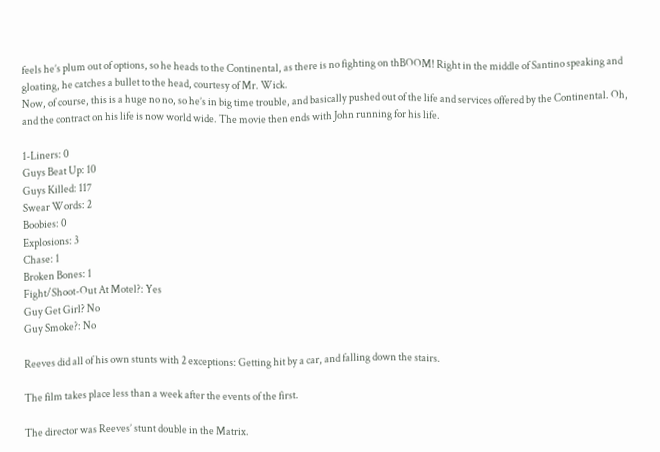feels he’s plum out of options, so he heads to the Continental, as there is no fighting on thBOOM! Right in the middle of Santino speaking and gloating, he catches a bullet to the head, courtesy of Mr. Wick.
Now, of course, this is a huge no no, so he’s in big time trouble, and basically pushed out of the life and services offered by the Continental. Oh, and the contract on his life is now world wide. The movie then ends with John running for his life.

1-Liners: 0
Guys Beat Up: 10
Guys Killed: 117
Swear Words: 2
Boobies: 0
Explosions: 3
Chase: 1
Broken Bones: 1
Fight/Shoot-Out At Motel?: Yes
Guy Get Girl? No
Guy Smoke?: No

Reeves did all of his own stunts with 2 exceptions: Getting hit by a car, and falling down the stairs.

The film takes place less than a week after the events of the first.

The director was Reeves’ stunt double in the Matrix.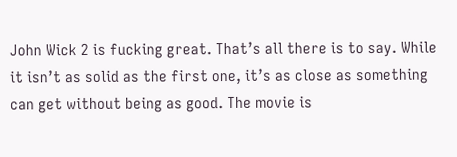John Wick 2 is fucking great. That’s all there is to say. While it isn’t as solid as the first one, it’s as close as something can get without being as good. The movie is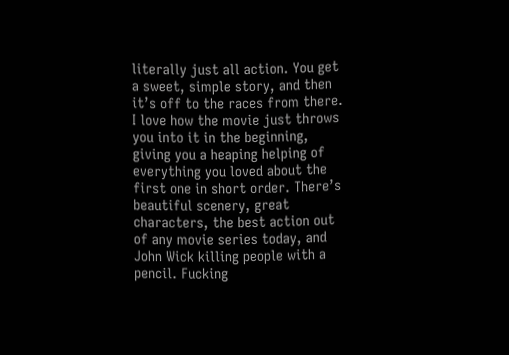literally just all action. You get a sweet, simple story, and then it’s off to the races from there. I love how the movie just throws you into it in the beginning, giving you a heaping helping of everything you loved about the first one in short order. There’s beautiful scenery, great characters, the best action out of any movie series today, and John Wick killing people with a pencil. Fucking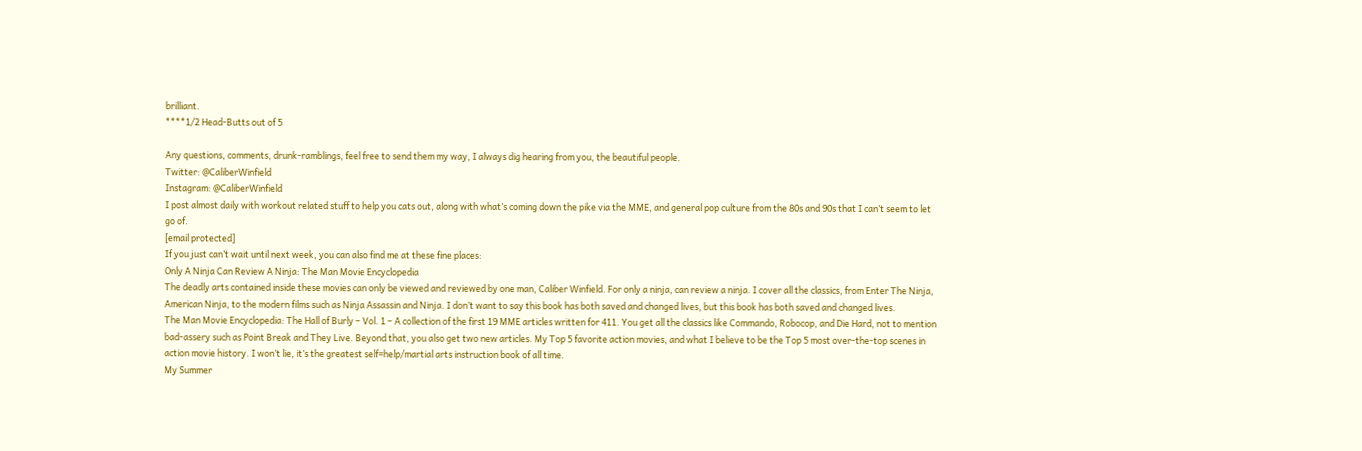brilliant.
****1/2 Head-Butts out of 5

Any questions, comments, drunk-ramblings, feel free to send them my way, I always dig hearing from you, the beautiful people.
Twitter: @CaliberWinfield
Instagram: @CaliberWinfield
I post almost daily with workout related stuff to help you cats out, along with what’s coming down the pike via the MME, and general pop culture from the 80s and 90s that I can’t seem to let go of.
[email protected]
If you just can’t wait until next week, you can also find me at these fine places:
Only A Ninja Can Review A Ninja: The Man Movie Encyclopedia
The deadly arts contained inside these movies can only be viewed and reviewed by one man, Caliber Winfield. For only a ninja, can review a ninja. I cover all the classics, from Enter The Ninja, American Ninja, to the modern films such as Ninja Assassin and Ninja. I don’t want to say this book has both saved and changed lives, but this book has both saved and changed lives.
The Man Movie Encyclopedia: The Hall of Burly – Vol. 1 – A collection of the first 19 MME articles written for 411. You get all the classics like Commando, Robocop, and Die Hard, not to mention bad-assery such as Point Break and They Live. Beyond that, you also get two new articles. My Top 5 favorite action movies, and what I believe to be the Top 5 most over-the-top scenes in action movie history. I won’t lie, it’s the greatest self=help/martial arts instruction book of all time.
My Summer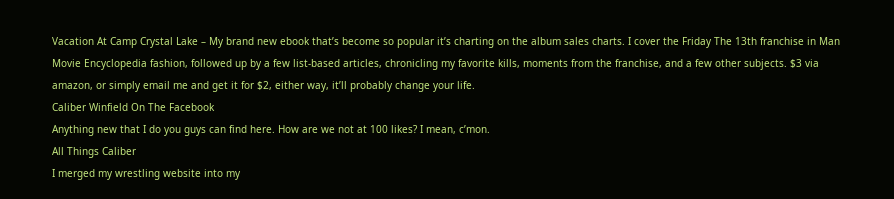Vacation At Camp Crystal Lake – My brand new ebook that’s become so popular it’s charting on the album sales charts. I cover the Friday The 13th franchise in Man Movie Encyclopedia fashion, followed up by a few list-based articles, chronicling my favorite kills, moments from the franchise, and a few other subjects. $3 via amazon, or simply email me and get it for $2, either way, it’ll probably change your life.
Caliber Winfield On The Facebook
Anything new that I do you guys can find here. How are we not at 100 likes? I mean, c’mon.
All Things Caliber
I merged my wrestling website into my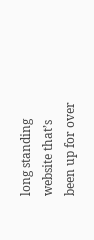long standing website that’s been up for over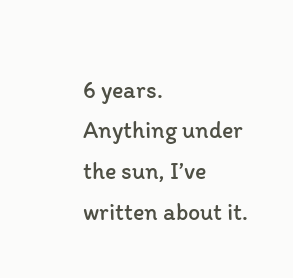6 years. Anything under the sun, I’ve written about it.